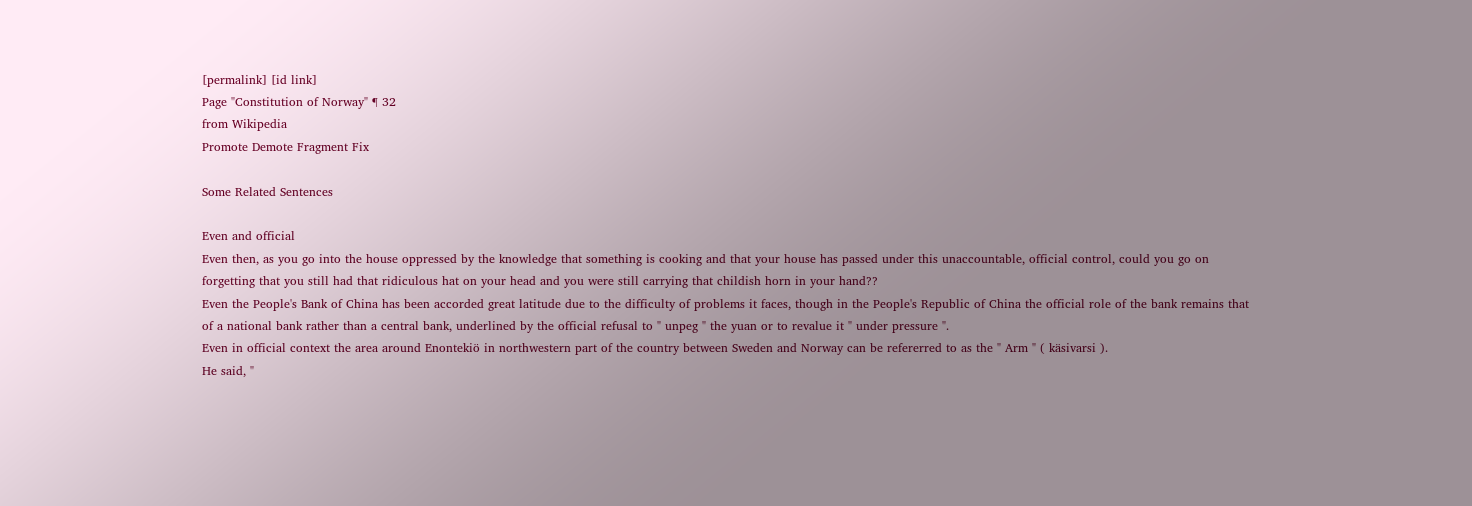[permalink] [id link]
Page "Constitution of Norway" ¶ 32
from Wikipedia
Promote Demote Fragment Fix

Some Related Sentences

Even and official
Even then, as you go into the house oppressed by the knowledge that something is cooking and that your house has passed under this unaccountable, official control, could you go on forgetting that you still had that ridiculous hat on your head and you were still carrying that childish horn in your hand??
Even the People's Bank of China has been accorded great latitude due to the difficulty of problems it faces, though in the People's Republic of China the official role of the bank remains that of a national bank rather than a central bank, underlined by the official refusal to " unpeg " the yuan or to revalue it " under pressure ".
Even in official context the area around Enontekiö in northwestern part of the country between Sweden and Norway can be refererred to as the " Arm " ( käsivarsi ).
He said, "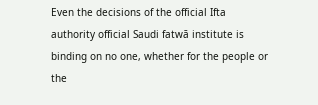Even the decisions of the official Ifta authority official Saudi fatwā institute is binding on no one, whether for the people or the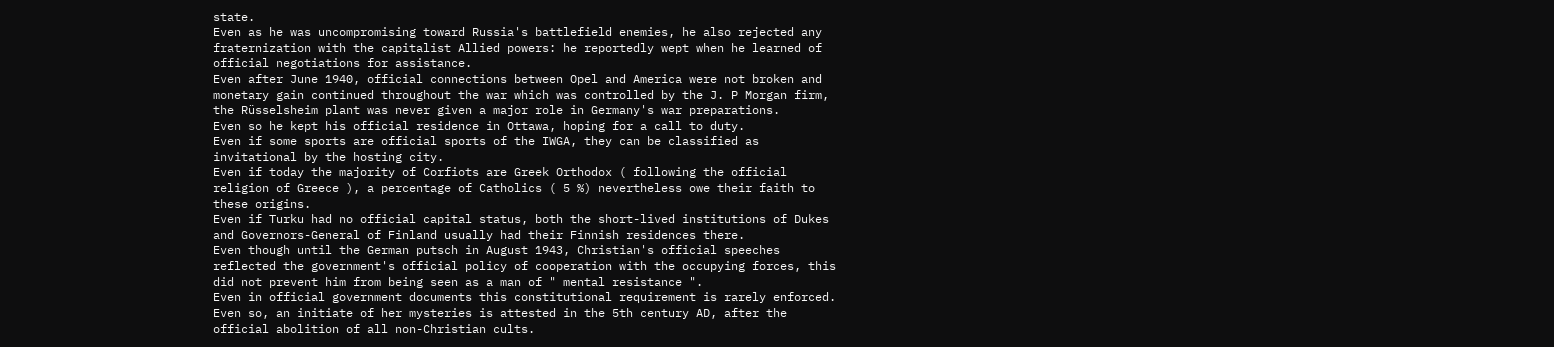state.
Even as he was uncompromising toward Russia's battlefield enemies, he also rejected any fraternization with the capitalist Allied powers: he reportedly wept when he learned of official negotiations for assistance.
Even after June 1940, official connections between Opel and America were not broken and monetary gain continued throughout the war which was controlled by the J. P Morgan firm, the Rüsselsheim plant was never given a major role in Germany's war preparations.
Even so he kept his official residence in Ottawa, hoping for a call to duty.
Even if some sports are official sports of the IWGA, they can be classified as invitational by the hosting city.
Even if today the majority of Corfiots are Greek Orthodox ( following the official religion of Greece ), a percentage of Catholics ( 5 %) nevertheless owe their faith to these origins.
Even if Turku had no official capital status, both the short-lived institutions of Dukes and Governors-General of Finland usually had their Finnish residences there.
Even though until the German putsch in August 1943, Christian's official speeches reflected the government's official policy of cooperation with the occupying forces, this did not prevent him from being seen as a man of " mental resistance ".
Even in official government documents this constitutional requirement is rarely enforced.
Even so, an initiate of her mysteries is attested in the 5th century AD, after the official abolition of all non-Christian cults.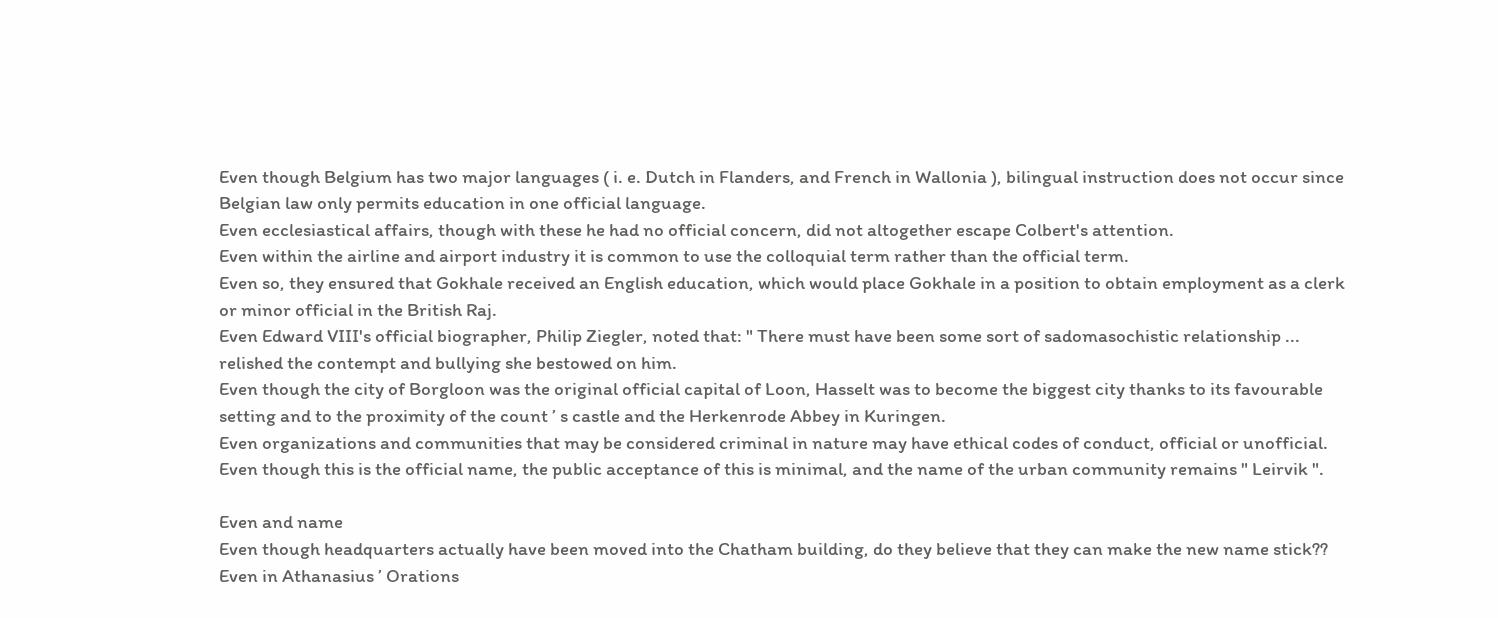Even though Belgium has two major languages ( i. e. Dutch in Flanders, and French in Wallonia ), bilingual instruction does not occur since Belgian law only permits education in one official language.
Even ecclesiastical affairs, though with these he had no official concern, did not altogether escape Colbert's attention.
Even within the airline and airport industry it is common to use the colloquial term rather than the official term.
Even so, they ensured that Gokhale received an English education, which would place Gokhale in a position to obtain employment as a clerk or minor official in the British Raj.
Even Edward VIII's official biographer, Philip Ziegler, noted that: " There must have been some sort of sadomasochistic relationship ... relished the contempt and bullying she bestowed on him.
Even though the city of Borgloon was the original official capital of Loon, Hasselt was to become the biggest city thanks to its favourable setting and to the proximity of the count ’ s castle and the Herkenrode Abbey in Kuringen.
Even organizations and communities that may be considered criminal in nature may have ethical codes of conduct, official or unofficial.
Even though this is the official name, the public acceptance of this is minimal, and the name of the urban community remains " Leirvik ".

Even and name
Even though headquarters actually have been moved into the Chatham building, do they believe that they can make the new name stick??
Even in Athanasius ’ Orations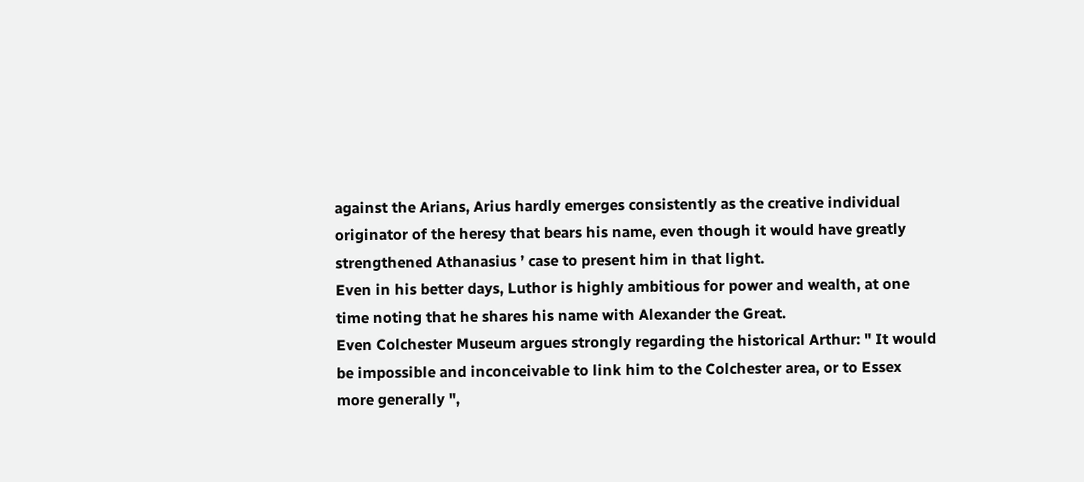against the Arians, Arius hardly emerges consistently as the creative individual originator of the heresy that bears his name, even though it would have greatly strengthened Athanasius ’ case to present him in that light.
Even in his better days, Luthor is highly ambitious for power and wealth, at one time noting that he shares his name with Alexander the Great.
Even Colchester Museum argues strongly regarding the historical Arthur: " It would be impossible and inconceivable to link him to the Colchester area, or to Essex more generally ",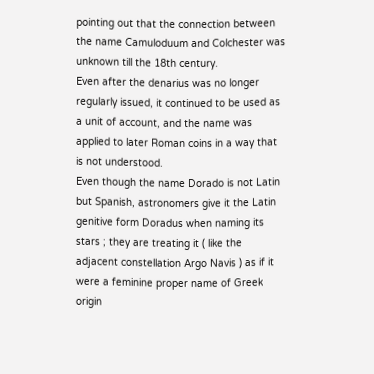pointing out that the connection between the name Camuloduum and Colchester was unknown till the 18th century.
Even after the denarius was no longer regularly issued, it continued to be used as a unit of account, and the name was applied to later Roman coins in a way that is not understood.
Even though the name Dorado is not Latin but Spanish, astronomers give it the Latin genitive form Doradus when naming its stars ; they are treating it ( like the adjacent constellation Argo Navis ) as if it were a feminine proper name of Greek origin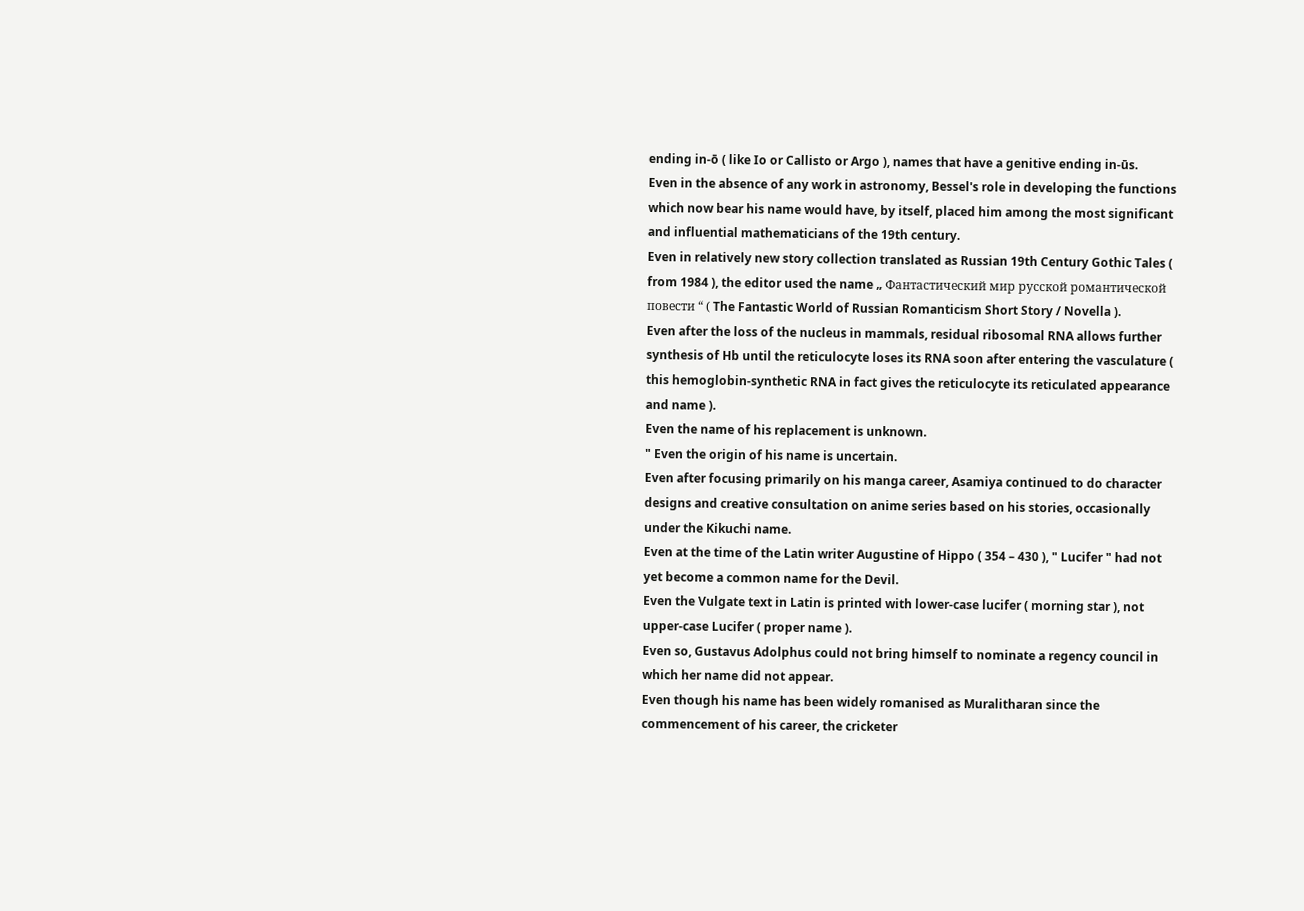ending in-ō ( like Io or Callisto or Argo ), names that have a genitive ending in-ūs.
Even in the absence of any work in astronomy, Bessel's role in developing the functions which now bear his name would have, by itself, placed him among the most significant and influential mathematicians of the 19th century.
Even in relatively new story collection translated as Russian 19th Century Gothic Tales ( from 1984 ), the editor used the name „ Фантастический мир русской романтической повести “ ( The Fantastic World of Russian Romanticism Short Story / Novella ).
Even after the loss of the nucleus in mammals, residual ribosomal RNA allows further synthesis of Hb until the reticulocyte loses its RNA soon after entering the vasculature ( this hemoglobin-synthetic RNA in fact gives the reticulocyte its reticulated appearance and name ).
Even the name of his replacement is unknown.
" Even the origin of his name is uncertain.
Even after focusing primarily on his manga career, Asamiya continued to do character designs and creative consultation on anime series based on his stories, occasionally under the Kikuchi name.
Even at the time of the Latin writer Augustine of Hippo ( 354 – 430 ), " Lucifer " had not yet become a common name for the Devil.
Even the Vulgate text in Latin is printed with lower-case lucifer ( morning star ), not upper-case Lucifer ( proper name ).
Even so, Gustavus Adolphus could not bring himself to nominate a regency council in which her name did not appear.
Even though his name has been widely romanised as Muralitharan since the commencement of his career, the cricketer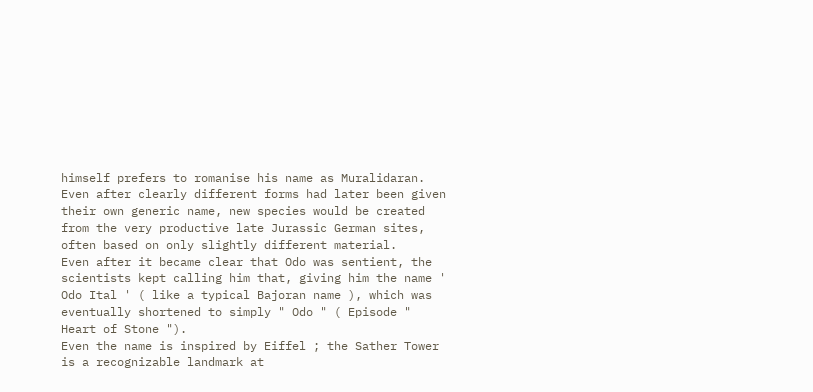himself prefers to romanise his name as Muralidaran.
Even after clearly different forms had later been given their own generic name, new species would be created from the very productive late Jurassic German sites, often based on only slightly different material.
Even after it became clear that Odo was sentient, the scientists kept calling him that, giving him the name ' Odo Ital ' ( like a typical Bajoran name ), which was eventually shortened to simply " Odo " ( Episode " Heart of Stone ").
Even the name is inspired by Eiffel ; the Sather Tower is a recognizable landmark at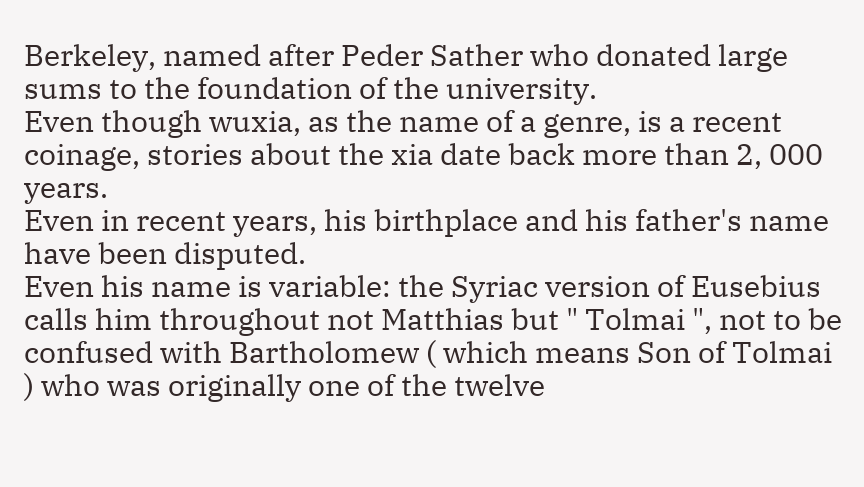Berkeley, named after Peder Sather who donated large sums to the foundation of the university.
Even though wuxia, as the name of a genre, is a recent coinage, stories about the xia date back more than 2, 000 years.
Even in recent years, his birthplace and his father's name have been disputed.
Even his name is variable: the Syriac version of Eusebius calls him throughout not Matthias but " Tolmai ", not to be confused with Bartholomew ( which means Son of Tolmai ) who was originally one of the twelve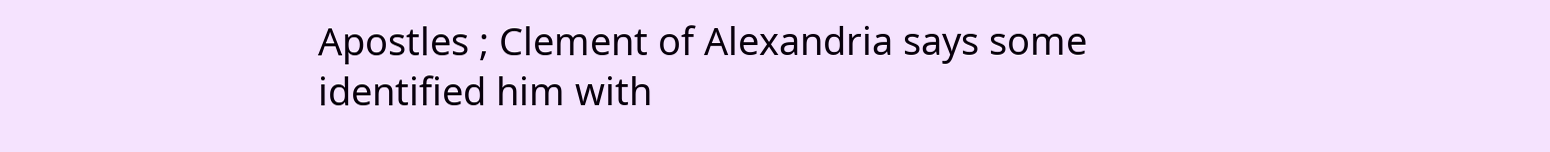Apostles ; Clement of Alexandria says some identified him with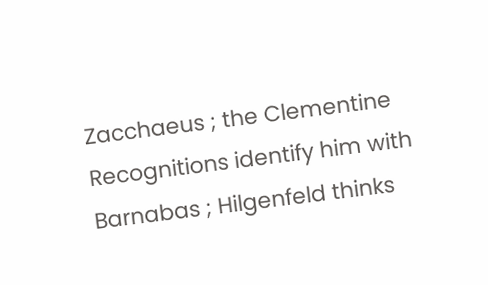Zacchaeus ; the Clementine Recognitions identify him with Barnabas ; Hilgenfeld thinks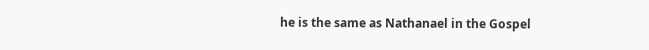he is the same as Nathanael in the Gospel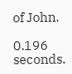of John.

0.196 seconds.